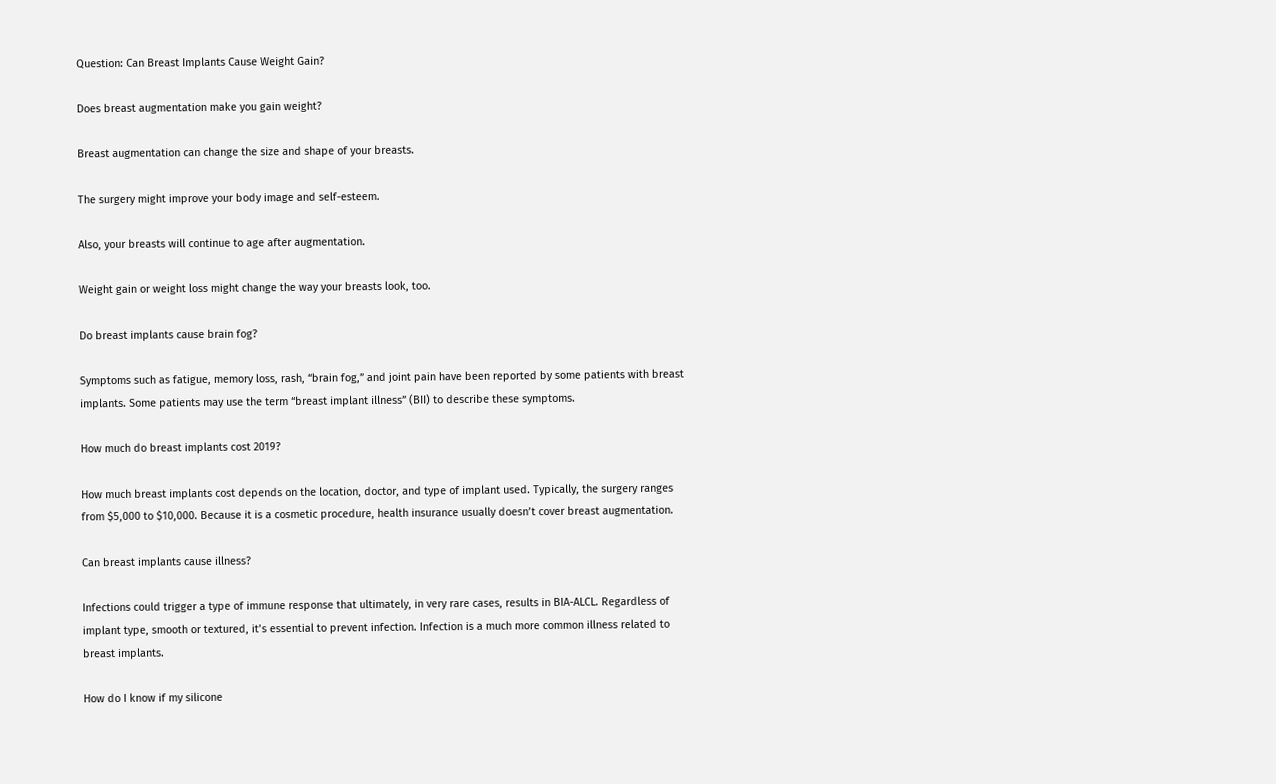Question: Can Breast Implants Cause Weight Gain?

Does breast augmentation make you gain weight?

Breast augmentation can change the size and shape of your breasts.

The surgery might improve your body image and self-esteem.

Also, your breasts will continue to age after augmentation.

Weight gain or weight loss might change the way your breasts look, too.

Do breast implants cause brain fog?

Symptoms such as fatigue, memory loss, rash, “brain fog,” and joint pain have been reported by some patients with breast implants. Some patients may use the term “breast implant illness” (BII) to describe these symptoms.

How much do breast implants cost 2019?

How much breast implants cost depends on the location, doctor, and type of implant used. Typically, the surgery ranges from $5,000 to $10,000. Because it is a cosmetic procedure, health insurance usually doesn’t cover breast augmentation.

Can breast implants cause illness?

Infections could trigger a type of immune response that ultimately, in very rare cases, results in BIA-ALCL. Regardless of implant type, smooth or textured, it’s essential to prevent infection. Infection is a much more common illness related to breast implants.

How do I know if my silicone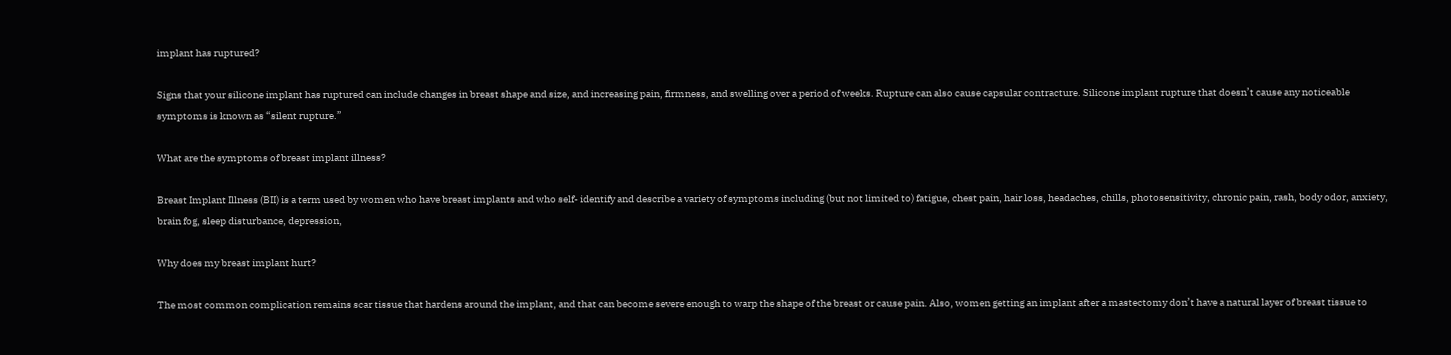implant has ruptured?

Signs that your silicone implant has ruptured can include changes in breast shape and size, and increasing pain, firmness, and swelling over a period of weeks. Rupture can also cause capsular contracture. Silicone implant rupture that doesn’t cause any noticeable symptoms is known as “silent rupture.”

What are the symptoms of breast implant illness?

Breast Implant Illness (BII) is a term used by women who have breast implants and who self- identify and describe a variety of symptoms including (but not limited to) fatigue, chest pain, hair loss, headaches, chills, photosensitivity, chronic pain, rash, body odor, anxiety, brain fog, sleep disturbance, depression,

Why does my breast implant hurt?

The most common complication remains scar tissue that hardens around the implant, and that can become severe enough to warp the shape of the breast or cause pain. Also, women getting an implant after a mastectomy don’t have a natural layer of breast tissue to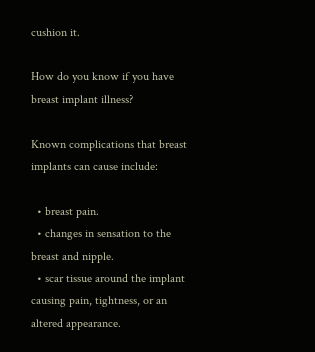cushion it.

How do you know if you have breast implant illness?

Known complications that breast implants can cause include:

  • breast pain.
  • changes in sensation to the breast and nipple.
  • scar tissue around the implant causing pain, tightness, or an altered appearance.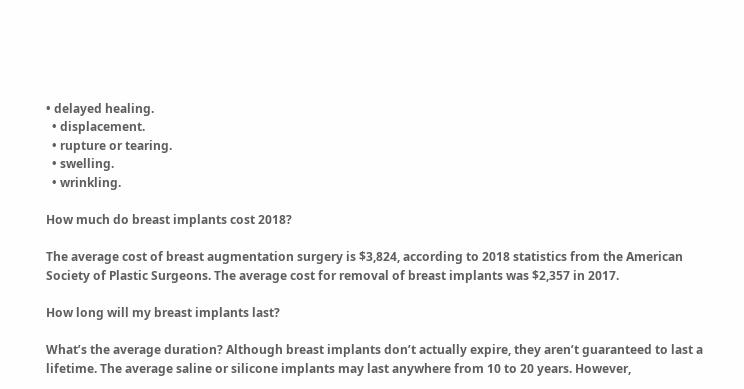• delayed healing.
  • displacement.
  • rupture or tearing.
  • swelling.
  • wrinkling.

How much do breast implants cost 2018?

The average cost of breast augmentation surgery is $3,824, according to 2018 statistics from the American Society of Plastic Surgeons. The average cost for removal of breast implants was $2,357 in 2017.

How long will my breast implants last?

What’s the average duration? Although breast implants don’t actually expire, they aren’t guaranteed to last a lifetime. The average saline or silicone implants may last anywhere from 10 to 20 years. However,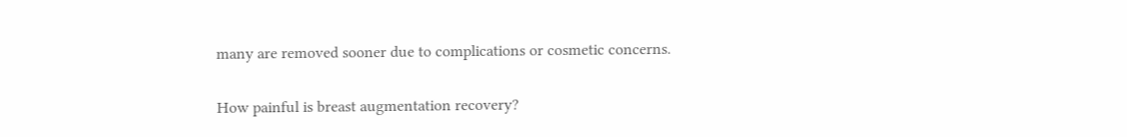many are removed sooner due to complications or cosmetic concerns.

How painful is breast augmentation recovery?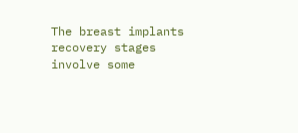The breast implants recovery stages involve some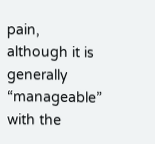pain, although it is generally “manageable” with the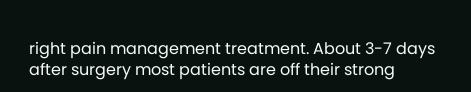right pain management treatment. About 3-7 days after surgery most patients are off their strong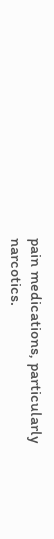pain medications, particularly narcotics.